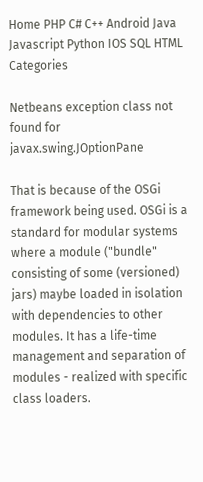Home PHP C# C++ Android Java Javascript Python IOS SQL HTML Categories

Netbeans exception class not found for javax.swing.JOptionPane

That is because of the OSGi framework being used. OSGi is a standard for modular systems where a module ("bundle" consisting of some (versioned) jars) maybe loaded in isolation with dependencies to other modules. It has a life-time management and separation of modules - realized with specific class loaders.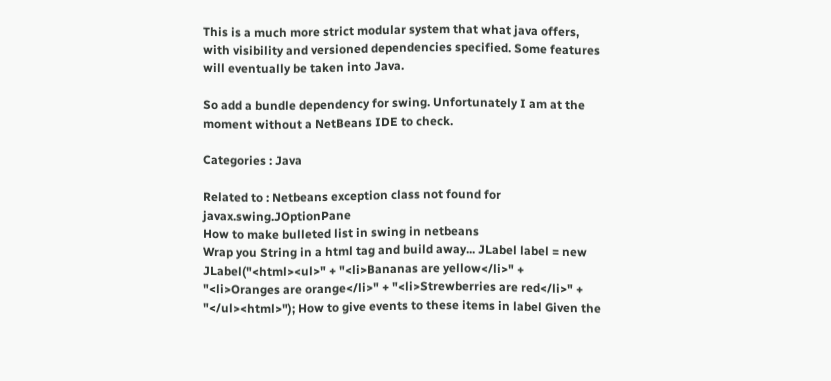This is a much more strict modular system that what java offers, with visibility and versioned dependencies specified. Some features will eventually be taken into Java.

So add a bundle dependency for swing. Unfortunately I am at the moment without a NetBeans IDE to check.

Categories : Java

Related to : Netbeans exception class not found for javax.swing.JOptionPane
How to make bulleted list in swing in netbeans
Wrap you String in a html tag and build away... JLabel label = new JLabel("<html><ul>" + "<li>Bananas are yellow</li>" + "<li>Oranges are orange</li>" + "<li>Strewberries are red</li>" + "</ul><html>"); How to give events to these items in label Given the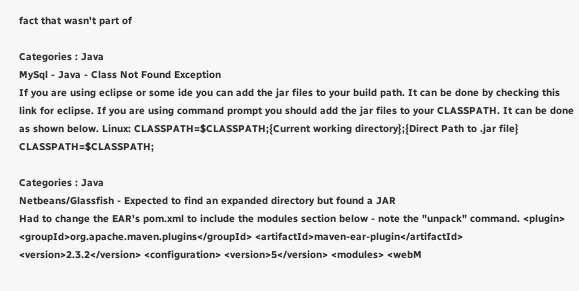fact that wasn't part of

Categories : Java
MySql - Java - Class Not Found Exception
If you are using eclipse or some ide you can add the jar files to your build path. It can be done by checking this link for eclipse. If you are using command prompt you should add the jar files to your CLASSPATH. It can be done as shown below. Linux: CLASSPATH=$CLASSPATH;{Current working directory};{Direct Path to .jar file} CLASSPATH=$CLASSPATH;

Categories : Java
Netbeans/Glassfish - Expected to find an expanded directory but found a JAR
Had to change the EAR's pom.xml to include the modules section below - note the "unpack" command. <plugin> <groupId>org.apache.maven.plugins</groupId> <artifactId>maven-ear-plugin</artifactId> <version>2.3.2</version> <configuration> <version>5</version> <modules> <webM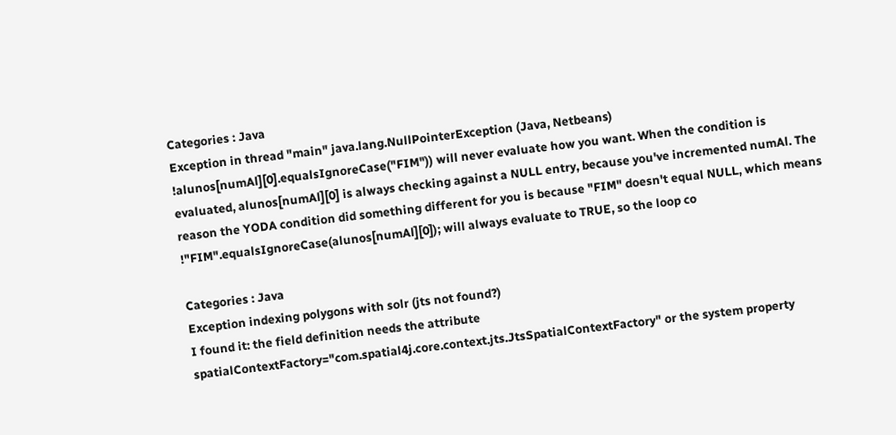Categories : Java
Exception in thread "main" java.lang.NullPointerException (Java, Netbeans)
!alunos[numAl][0].equalsIgnoreCase("FIM")) will never evaluate how you want. When the condition is evaluated, alunos[numAl][0] is always checking against a NULL entry, because you've incremented numAl. The reason the YODA condition did something different for you is because "FIM" doesn't equal NULL, which means !"FIM".equalsIgnoreCase(alunos[numAl][0]); will always evaluate to TRUE, so the loop co

Categories : Java
Exception indexing polygons with solr (jts not found?)
I found it: the field definition needs the attribute spatialContextFactory="com.spatial4j.core.context.jts.JtsSpatialContextFactory" or the system property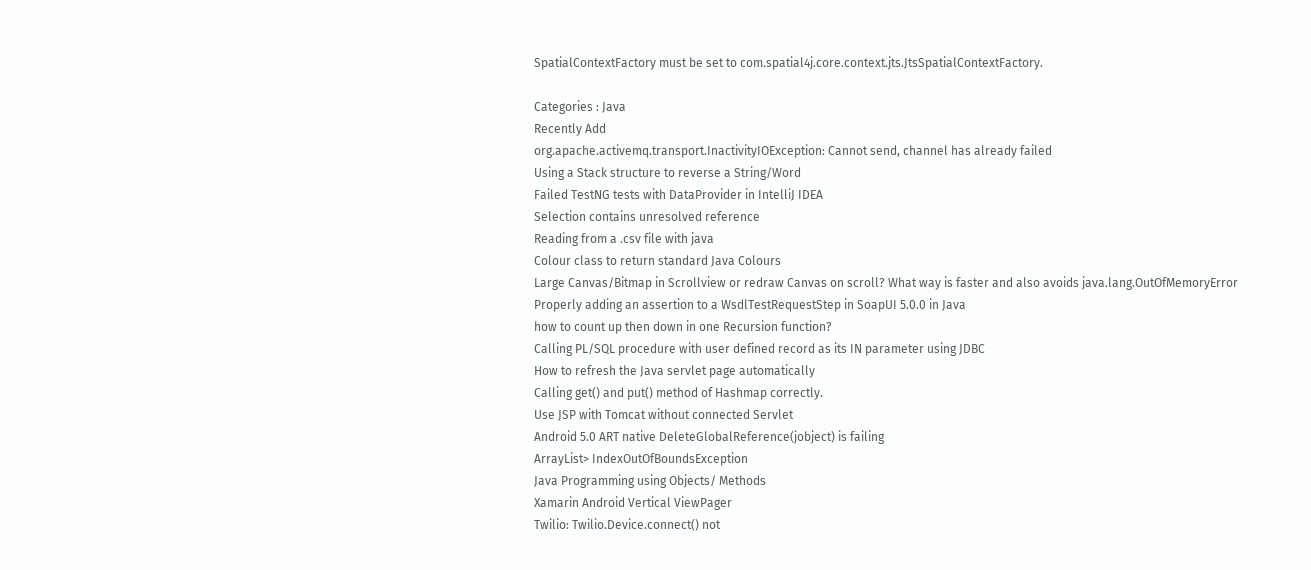SpatialContextFactory must be set to com.spatial4j.core.context.jts.JtsSpatialContextFactory.

Categories : Java
Recently Add
org.apache.activemq.transport.InactivityIOException: Cannot send, channel has already failed
Using a Stack structure to reverse a String/Word
Failed TestNG tests with DataProvider in IntelliJ IDEA
Selection contains unresolved reference
Reading from a .csv file with java
Colour class to return standard Java Colours
Large Canvas/Bitmap in Scrollview or redraw Canvas on scroll? What way is faster and also avoids java.lang.OutOfMemoryError
Properly adding an assertion to a WsdlTestRequestStep in SoapUI 5.0.0 in Java
how to count up then down in one Recursion function?
Calling PL/SQL procedure with user defined record as its IN parameter using JDBC
How to refresh the Java servlet page automatically
Calling get() and put() method of Hashmap correctly.
Use JSP with Tomcat without connected Servlet
Android 5.0 ART native DeleteGlobalReference(jobject) is failing
ArrayList> IndexOutOfBoundsException
Java Programming using Objects/ Methods
Xamarin Android Vertical ViewPager
Twilio: Twilio.Device.connect() not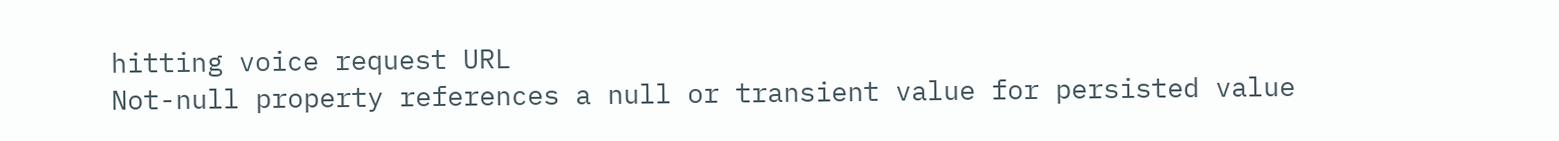hitting voice request URL
Not-null property references a null or transient value for persisted value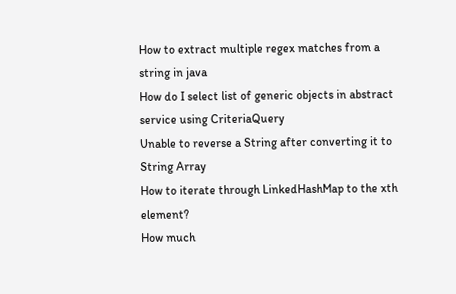How to extract multiple regex matches from a string in java
How do I select list of generic objects in abstract service using CriteriaQuery
Unable to reverse a String after converting it to String Array
How to iterate through LinkedHashMap to the xth element?
How much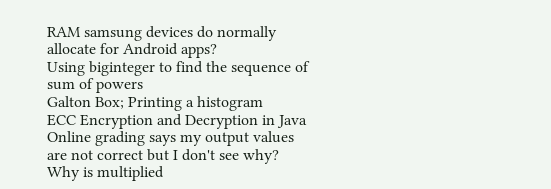RAM samsung devices do normally allocate for Android apps?
Using biginteger to find the sequence of sum of powers
Galton Box; Printing a histogram
ECC Encryption and Decryption in Java
Online grading says my output values are not correct but I don't see why?
Why is multiplied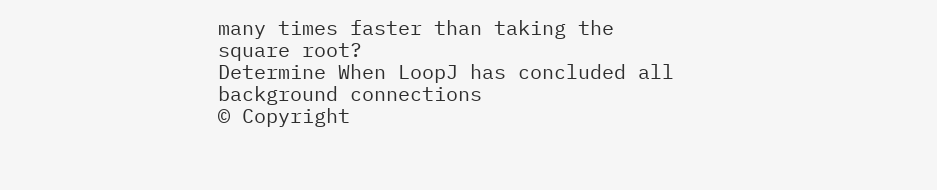many times faster than taking the square root?
Determine When LoopJ has concluded all background connections
© Copyright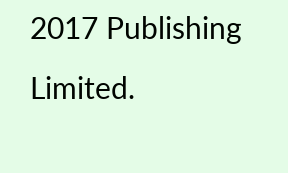2017 Publishing Limited.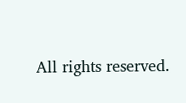All rights reserved.